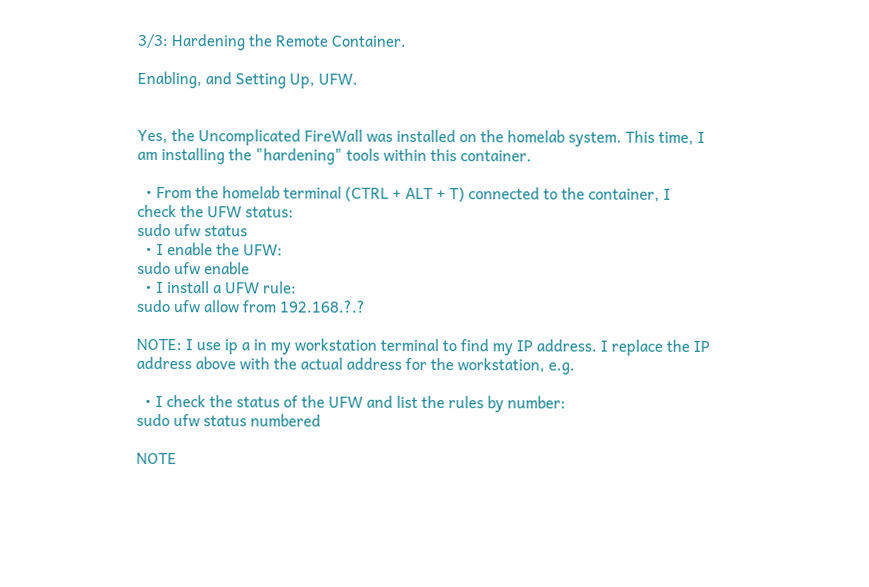3/3: Hardening the Remote Container.

Enabling, and Setting Up, UFW.


Yes, the Uncomplicated FireWall was installed on the homelab system. This time, I am installing the "hardening" tools within this container.

  • From the homelab terminal (CTRL + ALT + T) connected to the container, I check the UFW status:
sudo ufw status
  • I enable the UFW:
sudo ufw enable
  • I install a UFW rule:
sudo ufw allow from 192.168.?.?

NOTE: I use ip a in my workstation terminal to find my IP address. I replace the IP address above with the actual address for the workstation, e.g.

  • I check the status of the UFW and list the rules by number:
sudo ufw status numbered

NOTE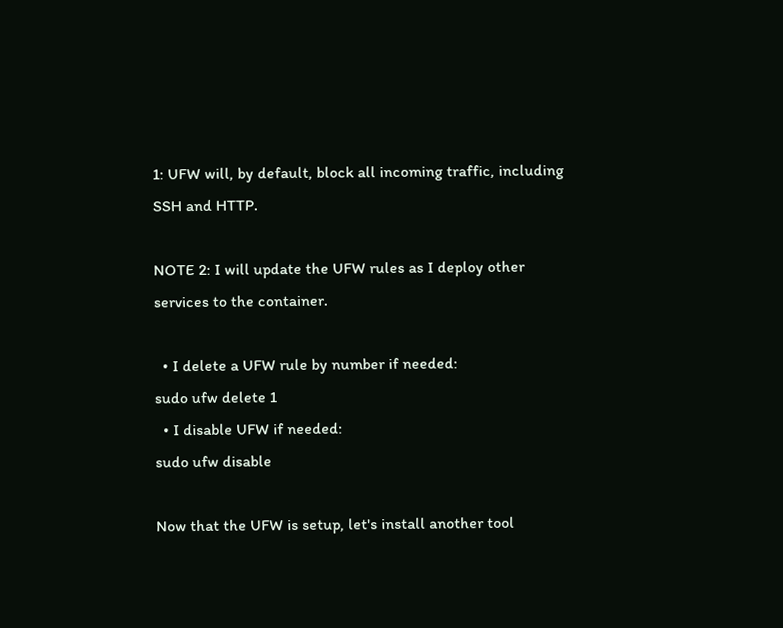1: UFW will, by default, block all incoming traffic, including SSH and HTTP.

NOTE 2: I will update the UFW rules as I deploy other services to the container.

  • I delete a UFW rule by number if needed:
sudo ufw delete 1
  • I disable UFW if needed:
sudo ufw disable

Now that the UFW is setup, let's install another tool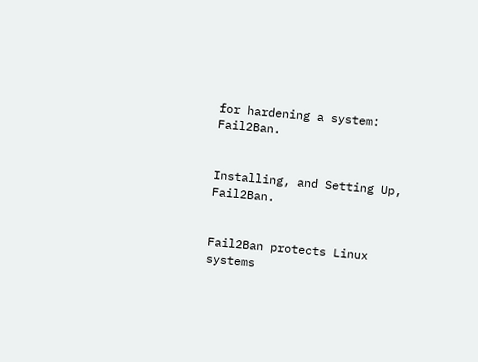for hardening a system: Fail2Ban.


Installing, and Setting Up, Fail2Ban.


Fail2Ban protects Linux systems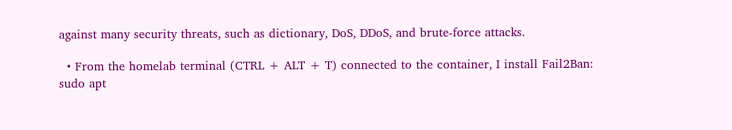against many security threats, such as dictionary, DoS, DDoS, and brute-force attacks.

  • From the homelab terminal (CTRL + ALT + T) connected to the container, I install Fail2Ban:
sudo apt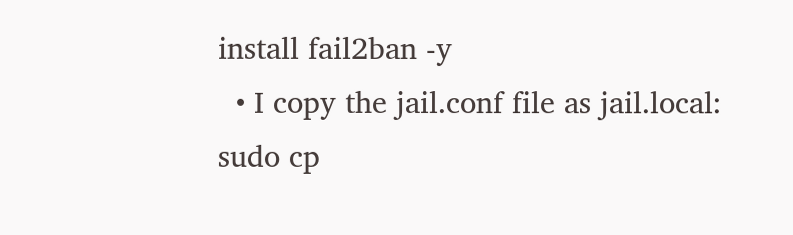install fail2ban -y
  • I copy the jail.conf file as jail.local:
sudo cp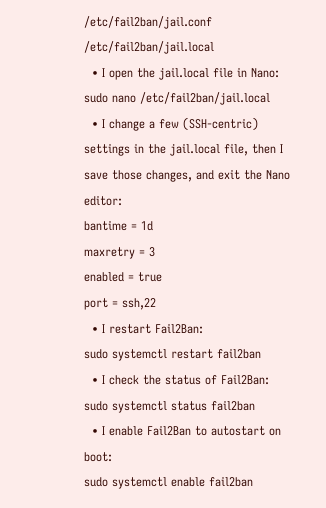/etc/fail2ban/jail.conf /etc/fail2ban/jail.local
  • I open the jail.local file in Nano:
sudo nano /etc/fail2ban/jail.local
  • I change a few (SSH-centric) settings in the jail.local file, then I save those changes, and exit the Nano editor:
bantime = 1d
maxretry = 3
enabled = true
port = ssh,22
  • I restart Fail2Ban:
sudo systemctl restart fail2ban
  • I check the status of Fail2Ban:
sudo systemctl status fail2ban
  • I enable Fail2Ban to autostart on boot:
sudo systemctl enable fail2ban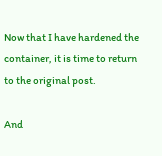Now that I have hardened the container, it is time to return to the original post.

And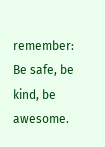remember: Be safe, be kind, be awesome.